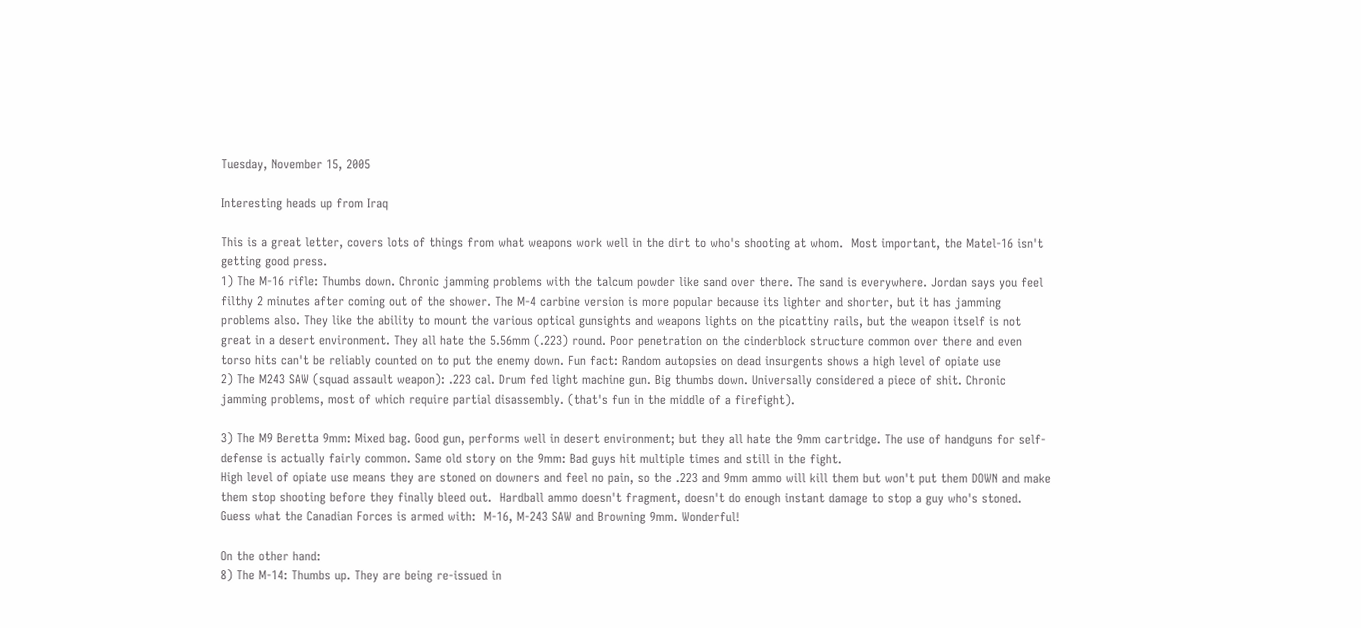Tuesday, November 15, 2005

Interesting heads up from Iraq

This is a great letter, covers lots of things from what weapons work well in the dirt to who's shooting at whom.  Most important, the Matel-16 isn't getting good press.
1) The M-16 rifle: Thumbs down. Chronic jamming problems with the talcum powder like sand over there. The sand is everywhere. Jordan says you feel filthy 2 minutes after coming out of the shower. The M-4 carbine version is more popular because its lighter and shorter, but it has jamming problems also. They like the ability to mount the various optical gunsights and weapons lights on the picattiny rails, but the weapon itself is not great in a desert environment. They all hate the 5.56mm (.223) round. Poor penetration on the cinderblock structure common over there and even torso hits can't be reliably counted on to put the enemy down. Fun fact: Random autopsies on dead insurgents shows a high level of opiate use
2) The M243 SAW (squad assault weapon): .223 cal. Drum fed light machine gun. Big thumbs down. Universally considered a piece of shit. Chronic jamming problems, most of which require partial disassembly. (that's fun in the middle of a firefight).

3) The M9 Beretta 9mm: Mixed bag. Good gun, performs well in desert environment; but they all hate the 9mm cartridge. The use of handguns for self-defense is actually fairly common. Same old story on the 9mm: Bad guys hit multiple times and still in the fight.
High level of opiate use means they are stoned on downers and feel no pain, so the .223 and 9mm ammo will kill them but won't put them DOWN and make them stop shooting before they finally bleed out.  Hardball ammo doesn't fragment, doesn't do enough instant damage to stop a guy who's stoned.  Guess what the Canadian Forces is armed with:  M-16, M-243 SAW and Browning 9mm. Wonderful!

On the other hand:
8) The M-14: Thumbs up. They are being re-issued in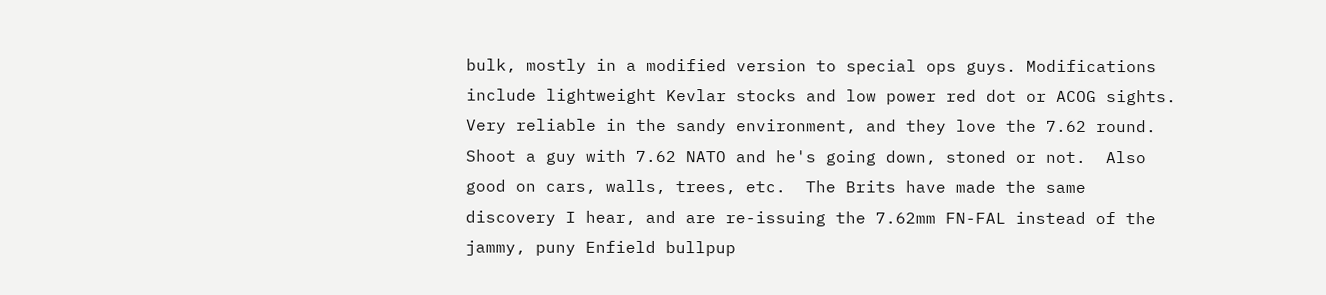bulk, mostly in a modified version to special ops guys. Modifications include lightweight Kevlar stocks and low power red dot or ACOG sights. Very reliable in the sandy environment, and they love the 7.62 round.
Shoot a guy with 7.62 NATO and he's going down, stoned or not.  Also good on cars, walls, trees, etc.  The Brits have made the same discovery I hear, and are re-issuing the 7.62mm FN-FAL instead of the jammy, puny Enfield bullpup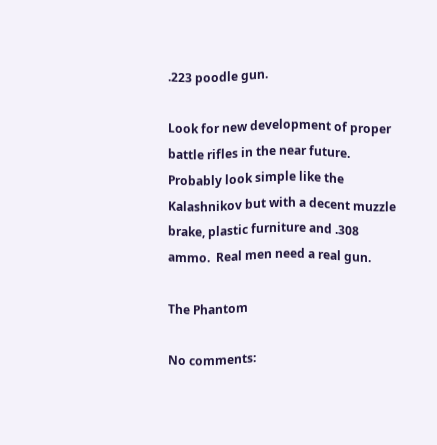.223 poodle gun.

Look for new development of proper battle rifles in the near future.  Probably look simple like the Kalashnikov but with a decent muzzle brake, plastic furniture and .308 ammo.  Real men need a real gun.

The Phantom

No comments: